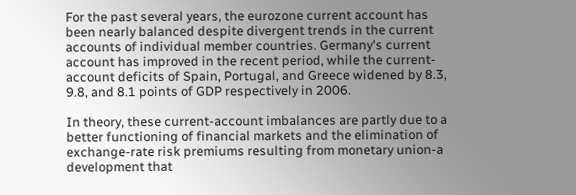For the past several years, the eurozone current account has been nearly balanced despite divergent trends in the current accounts of individual member countries. Germany's current account has improved in the recent period, while the current-account deficits of Spain, Portugal, and Greece widened by 8.3, 9.8, and 8.1 points of GDP respectively in 2006.

In theory, these current-account imbalances are partly due to a better functioning of financial markets and the elimination of exchange-rate risk premiums resulting from monetary union-a development that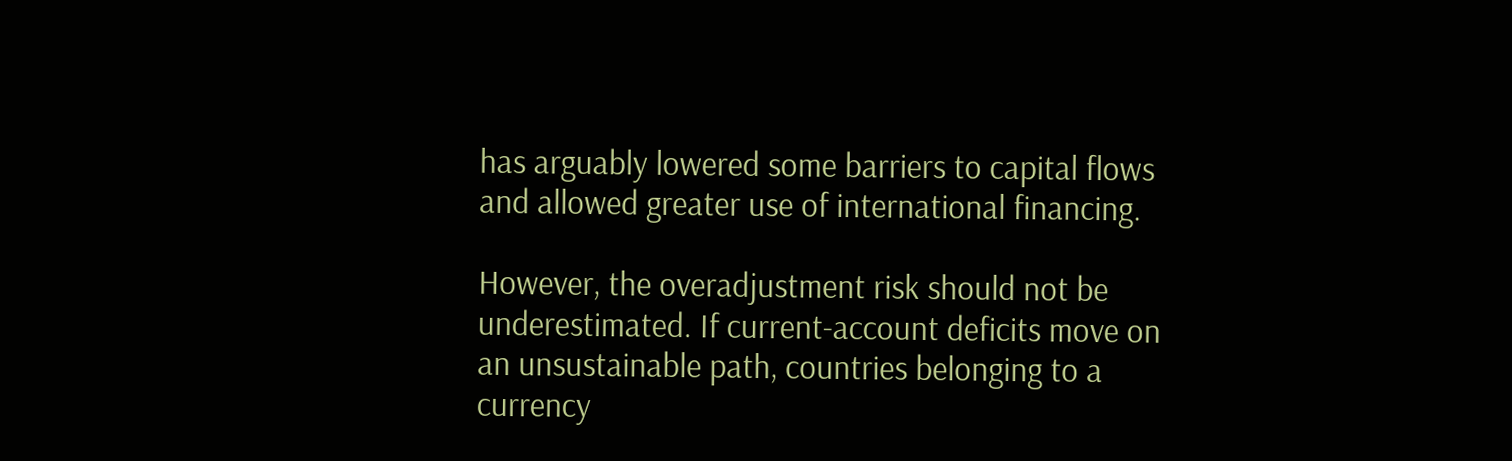has arguably lowered some barriers to capital flows and allowed greater use of international financing.

However, the overadjustment risk should not be underestimated. If current-account deficits move on an unsustainable path, countries belonging to a currency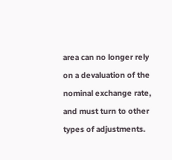area can no longer rely on a devaluation of the nominal exchange rate, and must turn to other types of adjustments.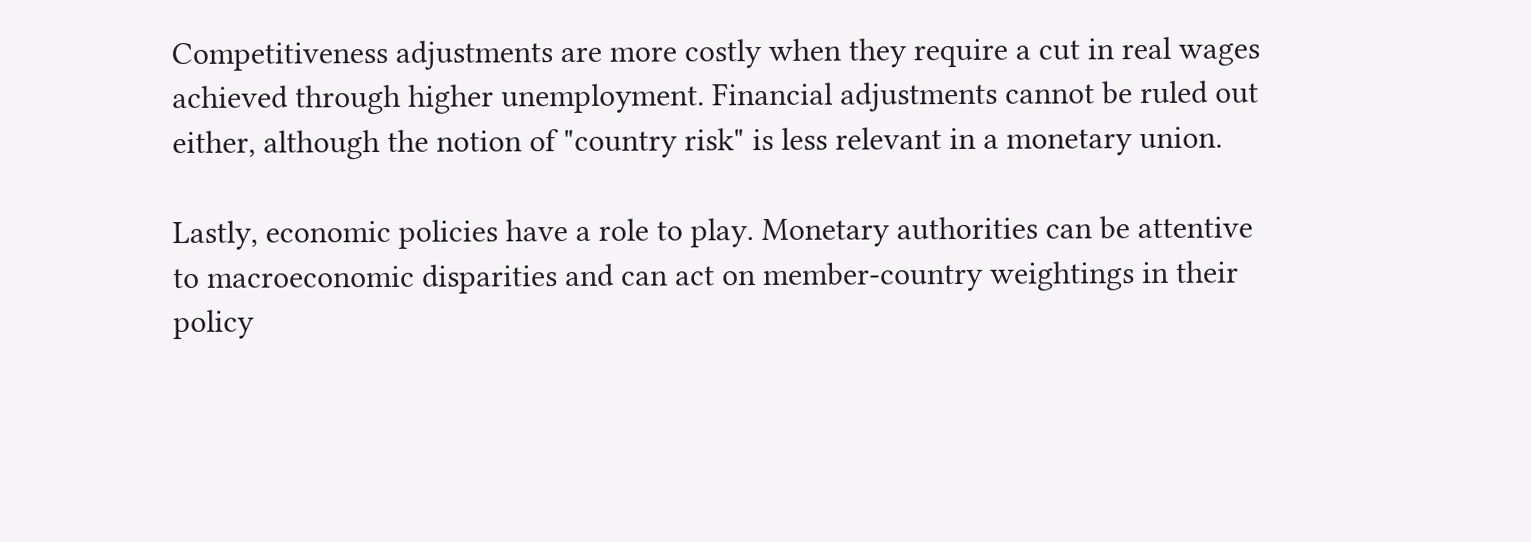Competitiveness adjustments are more costly when they require a cut in real wages achieved through higher unemployment. Financial adjustments cannot be ruled out either, although the notion of "country risk" is less relevant in a monetary union.

Lastly, economic policies have a role to play. Monetary authorities can be attentive to macroeconomic disparities and can act on member-country weightings in their policy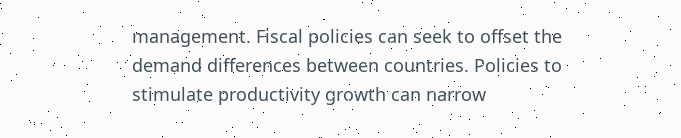management. Fiscal policies can seek to offset the demand differences between countries. Policies to stimulate productivity growth can narrow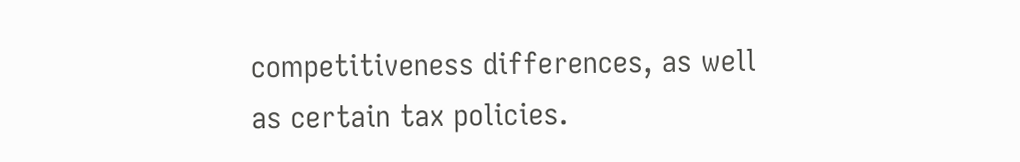competitiveness differences, as well as certain tax policies.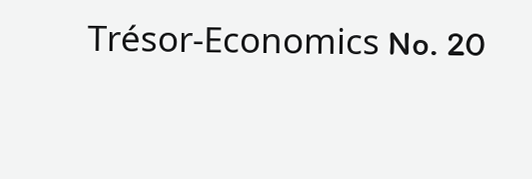Trésor-Economics No. 20